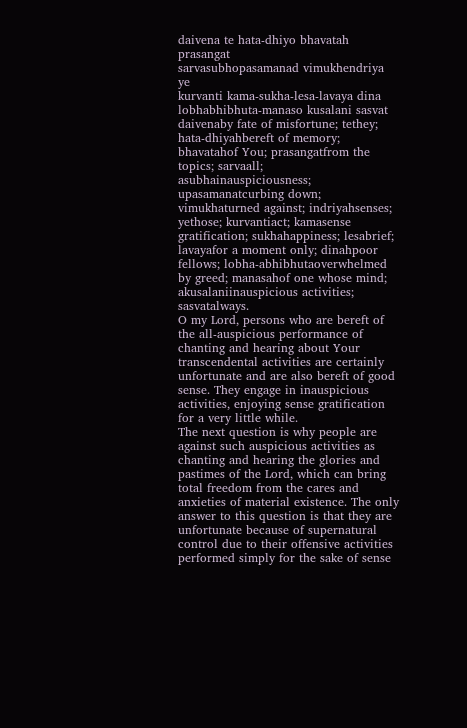daivena te hata-dhiyo bhavatah prasangat
sarvasubhopasamanad vimukhendriya ye
kurvanti kama-sukha-lesa-lavaya dina
lobhabhibhuta-manaso kusalani sasvat
daivenaby fate of misfortune; tethey; hata-dhiyahbereft of memory; bhavatahof You; prasangatfrom the topics; sarvaall; asubhainauspiciousness; upasamanatcurbing down; vimukhaturned against; indriyahsenses; yethose; kurvantiact; kamasense gratification; sukhahappiness; lesabrief; lavayafor a moment only; dinahpoor fellows; lobha-abhibhutaoverwhelmed by greed; manasahof one whose mind; akusalaniinauspicious activities; sasvatalways.
O my Lord, persons who are bereft of the all-auspicious performance of chanting and hearing about Your transcendental activities are certainly unfortunate and are also bereft of good sense. They engage in inauspicious activities, enjoying sense gratification for a very little while.
The next question is why people are against such auspicious activities as chanting and hearing the glories and pastimes of the Lord, which can bring total freedom from the cares and anxieties of material existence. The only answer to this question is that they are unfortunate because of supernatural control due to their offensive activities performed simply for the sake of sense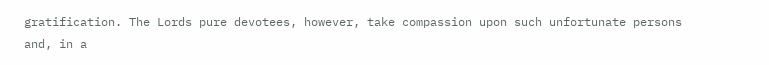gratification. The Lords pure devotees, however, take compassion upon such unfortunate persons and, in a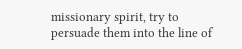missionary spirit, try to persuade them into the line of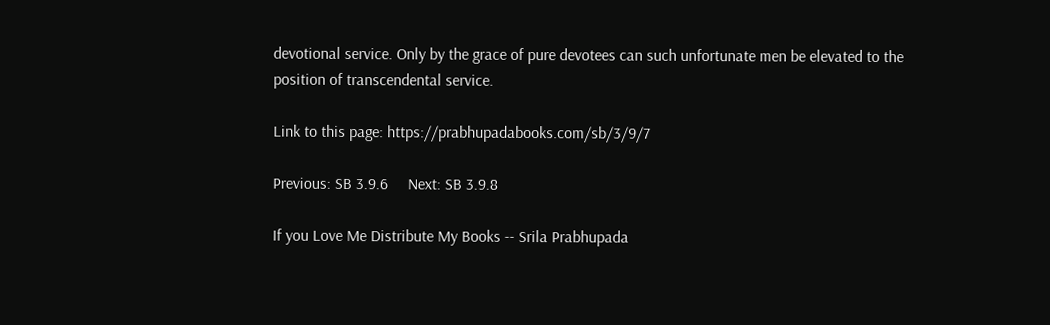devotional service. Only by the grace of pure devotees can such unfortunate men be elevated to the position of transcendental service.

Link to this page: https://prabhupadabooks.com/sb/3/9/7

Previous: SB 3.9.6     Next: SB 3.9.8

If you Love Me Distribute My Books -- Srila Prabhupada